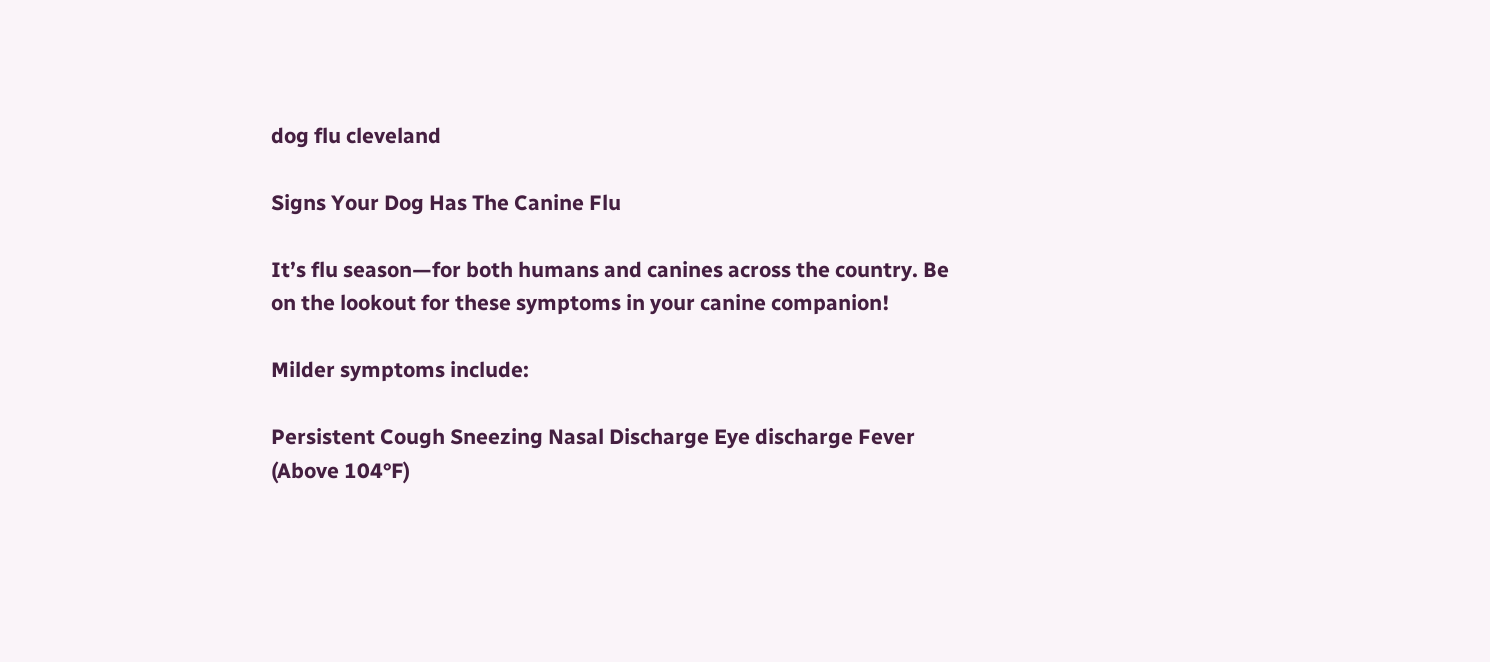dog flu cleveland

Signs Your Dog Has The Canine Flu

It’s flu season—for both humans and canines across the country. Be on the lookout for these symptoms in your canine companion!

Milder symptoms include:

Persistent Cough Sneezing Nasal Discharge Eye discharge Fever (Above 104°F)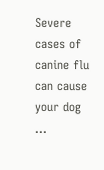Severe cases of canine flu can cause your dog …